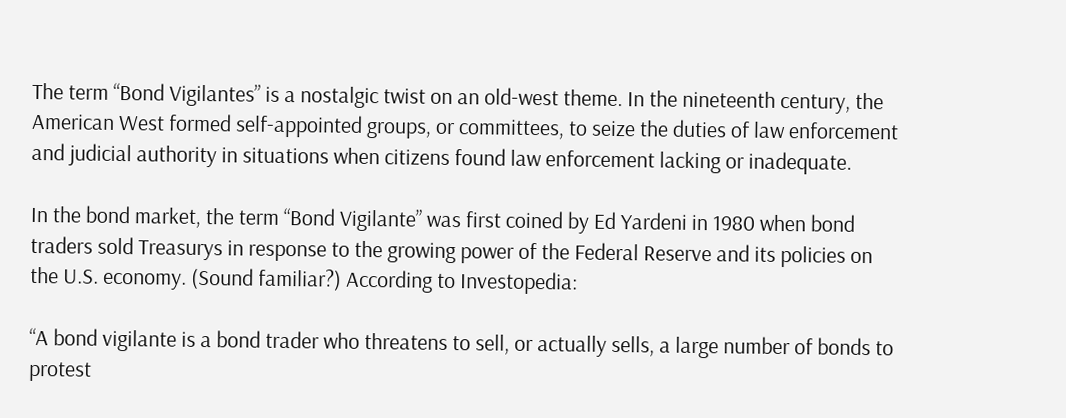The term “Bond Vigilantes” is a nostalgic twist on an old-west theme. In the nineteenth century, the American West formed self-appointed groups, or committees, to seize the duties of law enforcement and judicial authority in situations when citizens found law enforcement lacking or inadequate.

In the bond market, the term “Bond Vigilante” was first coined by Ed Yardeni in 1980 when bond traders sold Treasurys in response to the growing power of the Federal Reserve and its policies on the U.S. economy. (Sound familiar?) According to Investopedia:

“A bond vigilante is a bond trader who threatens to sell, or actually sells, a large number of bonds to protest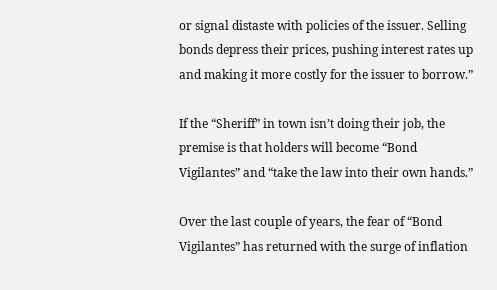or signal distaste with policies of the issuer. Selling bonds depress their prices, pushing interest rates up and making it more costly for the issuer to borrow.”

If the “Sheriff” in town isn’t doing their job, the premise is that holders will become “Bond Vigilantes” and “take the law into their own hands.”

Over the last couple of years, the fear of “Bond Vigilantes” has returned with the surge of inflation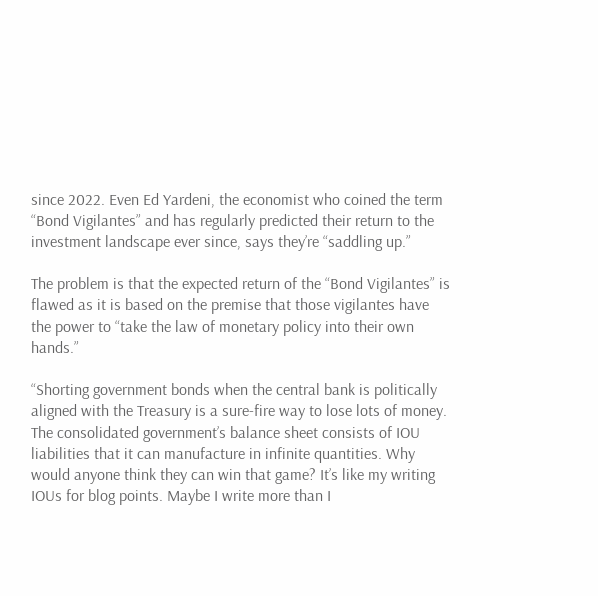since 2022. Even Ed Yardeni, the economist who coined the term “Bond Vigilantes” and has regularly predicted their return to the investment landscape ever since, says they’re “saddling up.”

The problem is that the expected return of the “Bond Vigilantes” is flawed as it is based on the premise that those vigilantes have the power to “take the law of monetary policy into their own hands.”

“Shorting government bonds when the central bank is politically aligned with the Treasury is a sure-fire way to lose lots of money. The consolidated government’s balance sheet consists of IOU liabilities that it can manufacture in infinite quantities. Why would anyone think they can win that game? It’s like my writing  IOUs for blog points. Maybe I write more than I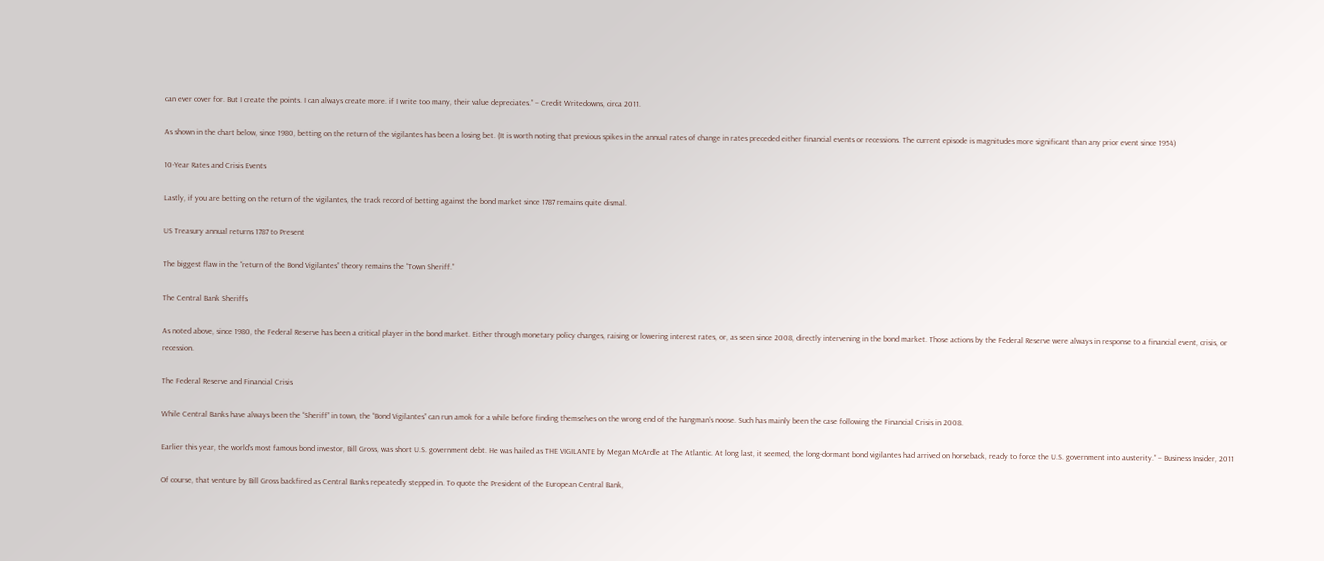can ever cover for. But I create the points. I can always create more. if I write too many, their value depreciates.” – Credit Writedowns, circa 2011.

As shown in the chart below, since 1980, betting on the return of the vigilantes has been a losing bet. (It is worth noting that previous spikes in the annual rates of change in rates preceded either financial events or recessions. The current episode is magnitudes more significant than any prior event since 1954)

10-Year Rates and Crisis Events

Lastly, if you are betting on the return of the vigilantes, the track record of betting against the bond market since 1787 remains quite dismal.

US Treasury annual returns 1787 to Present

The biggest flaw in the “return of the Bond Vigilantes” theory remains the “Town Sheriff.”

The Central Bank Sheriffs

As noted above, since 1980, the Federal Reserve has been a critical player in the bond market. Either through monetary policy changes, raising or lowering interest rates, or, as seen since 2008, directly intervening in the bond market. Those actions by the Federal Reserve were always in response to a financial event, crisis, or recession.

The Federal Reserve and Financial Crisis

While Central Banks have always been the “Sheriff” in town, the “Bond Vigilantes” can run amok for a while before finding themselves on the wrong end of the hangman’s noose. Such has mainly been the case following the Financial Crisis in 2008.

Earlier this year, the world’s most famous bond investor, Bill Gross, was short U.S. government debt. He was hailed as THE VIGILANTE by Megan McArdle at The Atlantic. At long last, it seemed, the long-dormant bond vigilantes had arrived on horseback, ready to force the U.S. government into austerity.” – Business Insider, 2011

Of course, that venture by Bill Gross backfired as Central Banks repeatedly stepped in. To quote the President of the European Central Bank,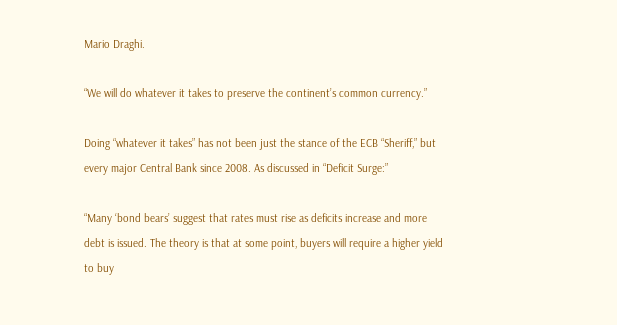Mario Draghi.

“We will do whatever it takes to preserve the continent’s common currency.”

Doing “whatever it takes” has not been just the stance of the ECB “Sheriff,” but every major Central Bank since 2008. As discussed in “Deficit Surge:”

“Many ‘bond bears’ suggest that rates must rise as deficits increase and more debt is issued. The theory is that at some point, buyers will require a higher yield to buy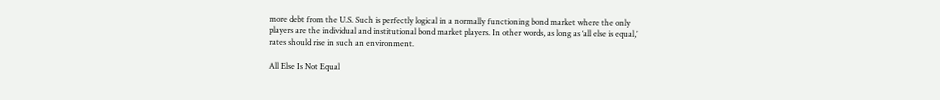more debt from the U.S. Such is perfectly logical in a normally functioning bond market where the only players are the individual and institutional bond market players. In other words, as long as ‘all else is equal,’ rates should rise in such an environment.

All Else Is Not Equal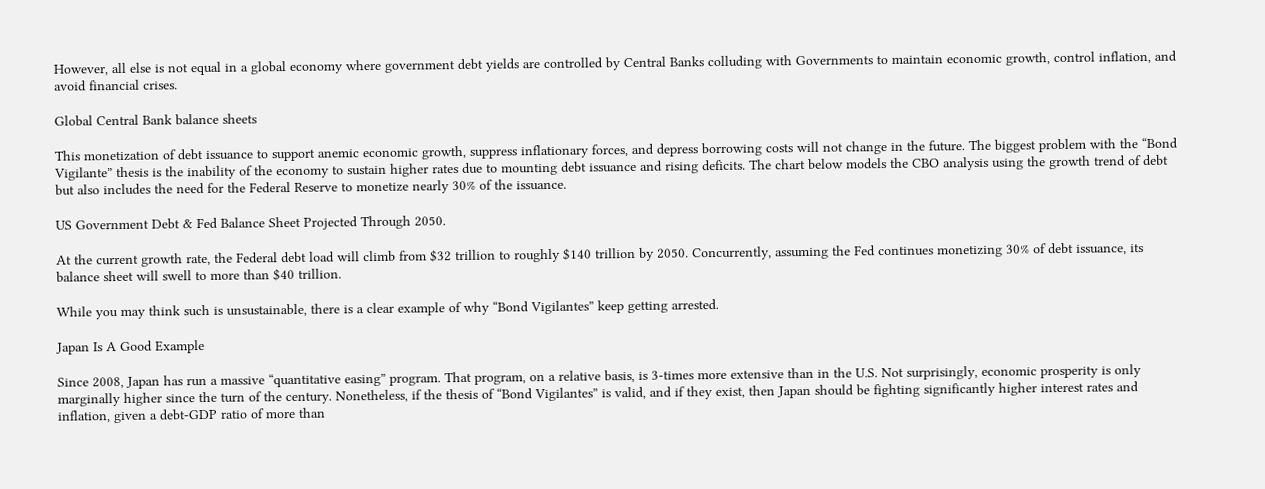However, all else is not equal in a global economy where government debt yields are controlled by Central Banks colluding with Governments to maintain economic growth, control inflation, and avoid financial crises.

Global Central Bank balance sheets

This monetization of debt issuance to support anemic economic growth, suppress inflationary forces, and depress borrowing costs will not change in the future. The biggest problem with the “Bond Vigilante” thesis is the inability of the economy to sustain higher rates due to mounting debt issuance and rising deficits. The chart below models the CBO analysis using the growth trend of debt but also includes the need for the Federal Reserve to monetize nearly 30% of the issuance.

US Government Debt & Fed Balance Sheet Projected Through 2050.

At the current growth rate, the Federal debt load will climb from $32 trillion to roughly $140 trillion by 2050. Concurrently, assuming the Fed continues monetizing 30% of debt issuance, its balance sheet will swell to more than $40 trillion.

While you may think such is unsustainable, there is a clear example of why “Bond Vigilantes” keep getting arrested.

Japan Is A Good Example

Since 2008, Japan has run a massive “quantitative easing” program. That program, on a relative basis, is 3-times more extensive than in the U.S. Not surprisingly, economic prosperity is only marginally higher since the turn of the century. Nonetheless, if the thesis of “Bond Vigilantes” is valid, and if they exist, then Japan should be fighting significantly higher interest rates and inflation, given a debt-GDP ratio of more than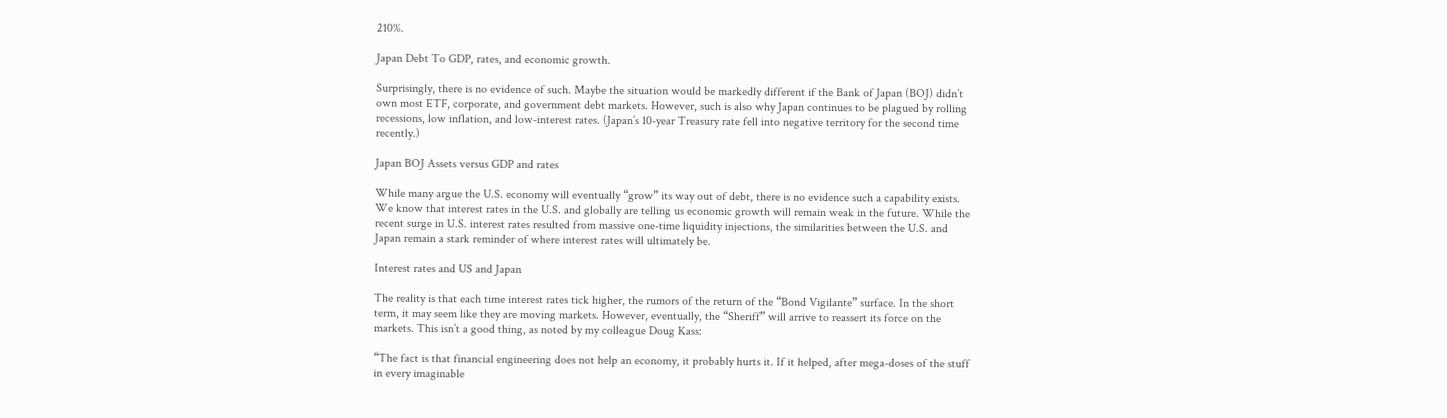210%.

Japan Debt To GDP, rates, and economic growth.

Surprisingly, there is no evidence of such. Maybe the situation would be markedly different if the Bank of Japan (BOJ) didn’t own most ETF, corporate, and government debt markets. However, such is also why Japan continues to be plagued by rolling recessions, low inflation, and low-interest rates. (Japan’s 10-year Treasury rate fell into negative territory for the second time recently.)

Japan BOJ Assets versus GDP and rates

While many argue the U.S. economy will eventually “grow” its way out of debt, there is no evidence such a capability exists. We know that interest rates in the U.S. and globally are telling us economic growth will remain weak in the future. While the recent surge in U.S. interest rates resulted from massive one-time liquidity injections, the similarities between the U.S. and Japan remain a stark reminder of where interest rates will ultimately be.

Interest rates and US and Japan

The reality is that each time interest rates tick higher, the rumors of the return of the “Bond Vigilante” surface. In the short term, it may seem like they are moving markets. However, eventually, the “Sheriff” will arrive to reassert its force on the markets. This isn’t a good thing, as noted by my colleague Doug Kass:

“The fact is that financial engineering does not help an economy, it probably hurts it. If it helped, after mega-doses of the stuff in every imaginable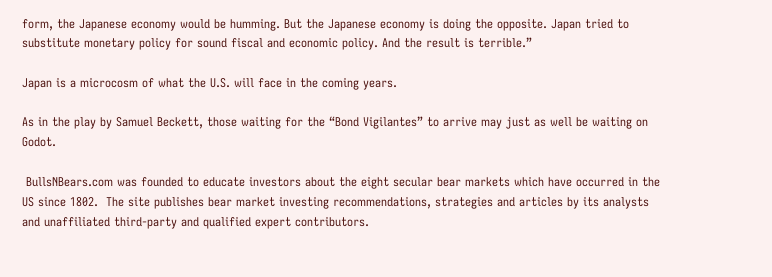form, the Japanese economy would be humming. But the Japanese economy is doing the opposite. Japan tried to substitute monetary policy for sound fiscal and economic policy. And the result is terrible.”

Japan is a microcosm of what the U.S. will face in the coming years.

As in the play by Samuel Beckett, those waiting for the “Bond Vigilantes” to arrive may just as well be waiting on Godot.

 BullsNBears.com was founded to educate investors about the eight secular bear markets which have occurred in the US since 1802.  The site publishes bear market investing recommendations, strategies and articles by its analysts and unaffiliated third-party and qualified expert contributors.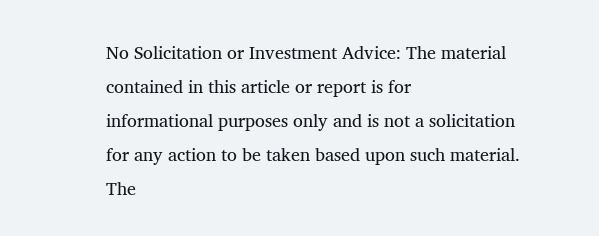No Solicitation or Investment Advice: The material contained in this article or report is for informational purposes only and is not a solicitation for any action to be taken based upon such material. The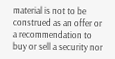material is not to be construed as an offer or a recommendation to buy or sell a security nor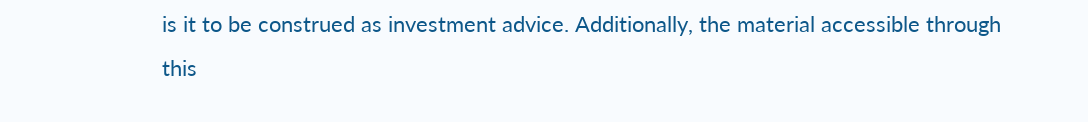is it to be construed as investment advice. Additionally, the material accessible through this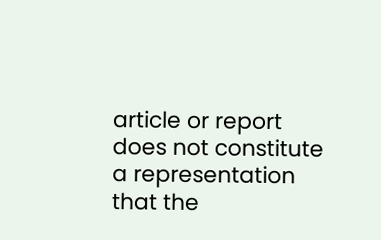article or report does not constitute a representation that the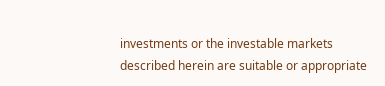investments or the investable markets described herein are suitable or appropriate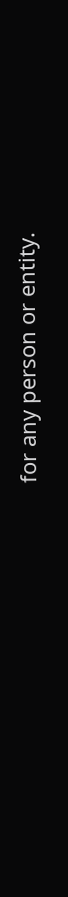for any person or entity.